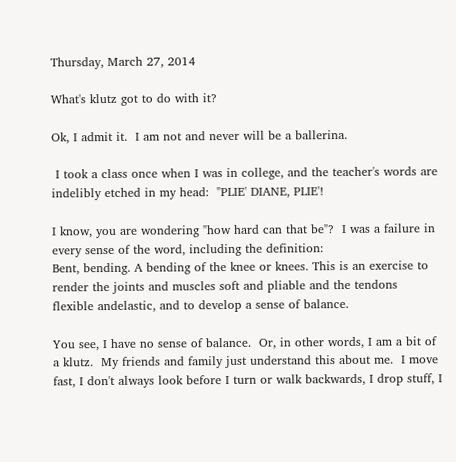Thursday, March 27, 2014

What's klutz got to do with it?

Ok, I admit it.  I am not and never will be a ballerina.

 I took a class once when I was in college, and the teacher's words are indelibly etched in my head:  "PLIE' DIANE, PLIE'!

I know, you are wondering "how hard can that be"?  I was a failure in every sense of the word, including the definition:
Bent, bending. A bending of the knee or knees. This is an exercise to render the joints and muscles soft and pliable and the tendons flexible andelastic, and to develop a sense of balance.

You see, I have no sense of balance.  Or, in other words, I am a bit of a klutz.  My friends and family just understand this about me.  I move fast, I don't always look before I turn or walk backwards, I drop stuff, I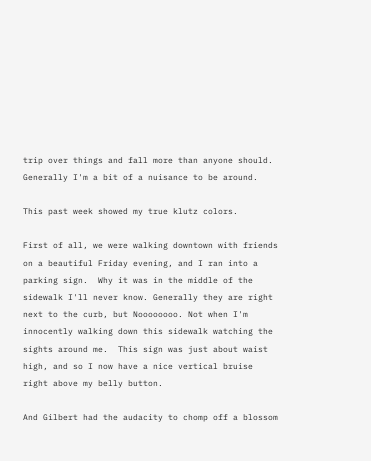trip over things and fall more than anyone should.  Generally I'm a bit of a nuisance to be around.

This past week showed my true klutz colors.

First of all, we were walking downtown with friends on a beautiful Friday evening, and I ran into a parking sign.  Why it was in the middle of the sidewalk I'll never know. Generally they are right next to the curb, but Noooooooo. Not when I'm innocently walking down this sidewalk watching the sights around me.  This sign was just about waist high, and so I now have a nice vertical bruise right above my belly button.

And Gilbert had the audacity to chomp off a blossom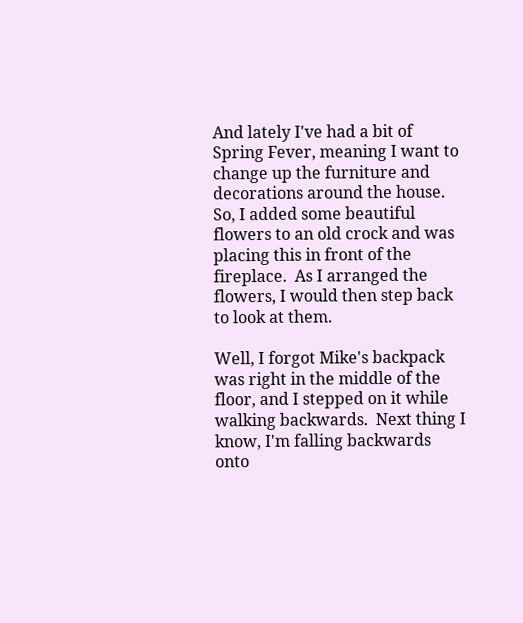And lately I've had a bit of Spring Fever, meaning I want to change up the furniture and decorations around the house.  So, I added some beautiful flowers to an old crock and was placing this in front of the fireplace.  As I arranged the flowers, I would then step back to look at them.

Well, I forgot Mike's backpack was right in the middle of the floor, and I stepped on it while walking backwards.  Next thing I know, I'm falling backwards onto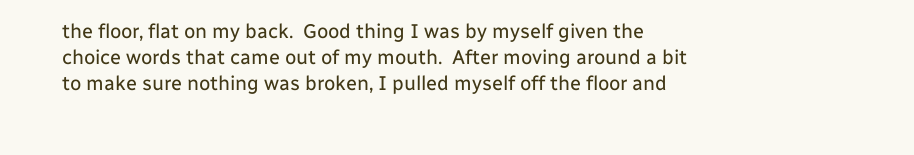the floor, flat on my back.  Good thing I was by myself given the choice words that came out of my mouth.  After moving around a bit to make sure nothing was broken, I pulled myself off the floor and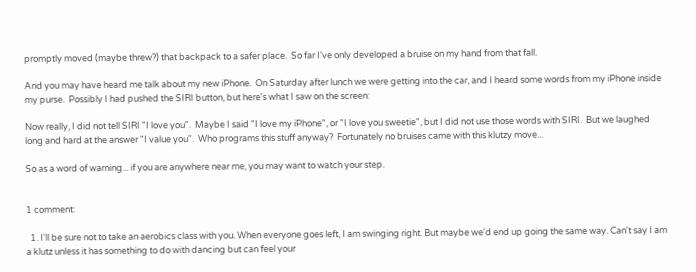promptly moved (maybe threw?) that backpack to a safer place.  So far I've only developed a bruise on my hand from that fall.

And you may have heard me talk about my new iPhone.  On Saturday after lunch we were getting into the car, and I heard some words from my iPhone inside my purse.  Possibly I had pushed the SIRI button, but here's what I saw on the screen:

Now really, I did not tell SIRI "I love you".  Maybe I said "I love my iPhone", or "I love you sweetie", but I did not use those words with SIRI.  But we laughed long and hard at the answer "I value you".  Who programs this stuff anyway?  Fortunately no bruises came with this klutzy move...

So as a word of warning... if you are anywhere near me, you may want to watch your step.


1 comment:

  1. I'll be sure not to take an aerobics class with you. When everyone goes left, I am swinging right. But maybe we'd end up going the same way. Can't say I am a klutz unless it has something to do with dancing but can feel your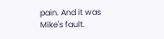pain. And it was Mike's fault.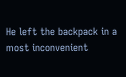He left the backpack in a most inconvenient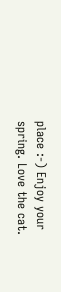place :-) Enjoy your spring. Love the cat.